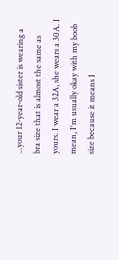...your 12-year-old sister is wearing a bra size that is almost the same as yours. I wear a 32A, she wears a 30A. I mean, I'm usually okay with my boob size because it means I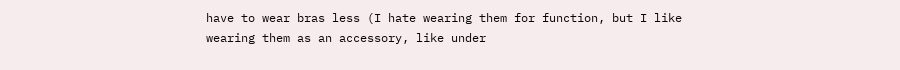have to wear bras less (I hate wearing them for function, but I like wearing them as an accessory, like under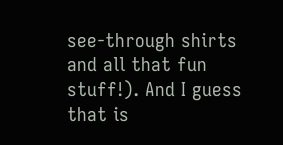see-through shirts and all that fun stuff!). And I guess that is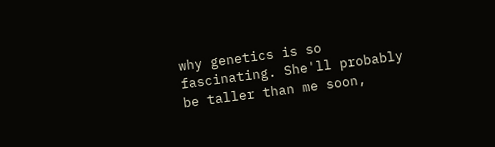why genetics is so fascinating. She'll probably be taller than me soon,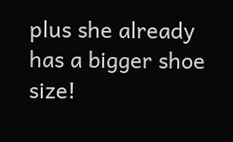plus she already has a bigger shoe size!